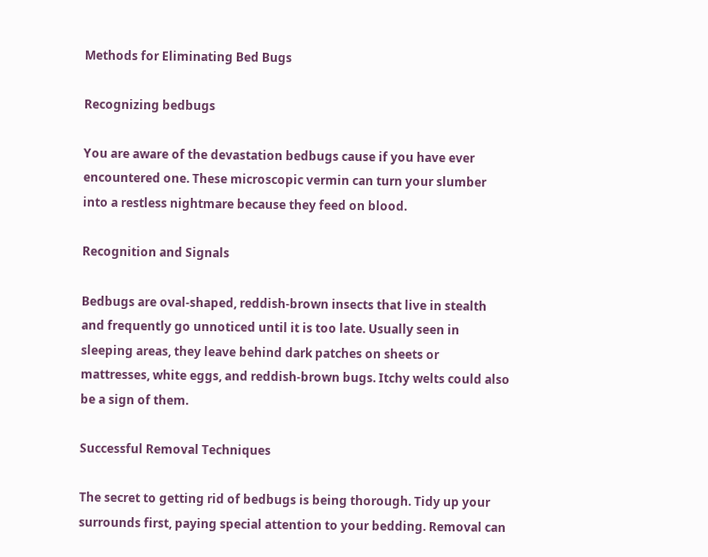Methods for Eliminating Bed Bugs

Recognizing bedbugs

You are aware of the devastation bedbugs cause if you have ever encountered one. These microscopic vermin can turn your slumber into a restless nightmare because they feed on blood.

Recognition and Signals

Bedbugs are oval-shaped, reddish-brown insects that live in stealth and frequently go unnoticed until it is too late. Usually seen in sleeping areas, they leave behind dark patches on sheets or mattresses, white eggs, and reddish-brown bugs. Itchy welts could also be a sign of them.

Successful Removal Techniques

The secret to getting rid of bedbugs is being thorough. Tidy up your surrounds first, paying special attention to your bedding. Removal can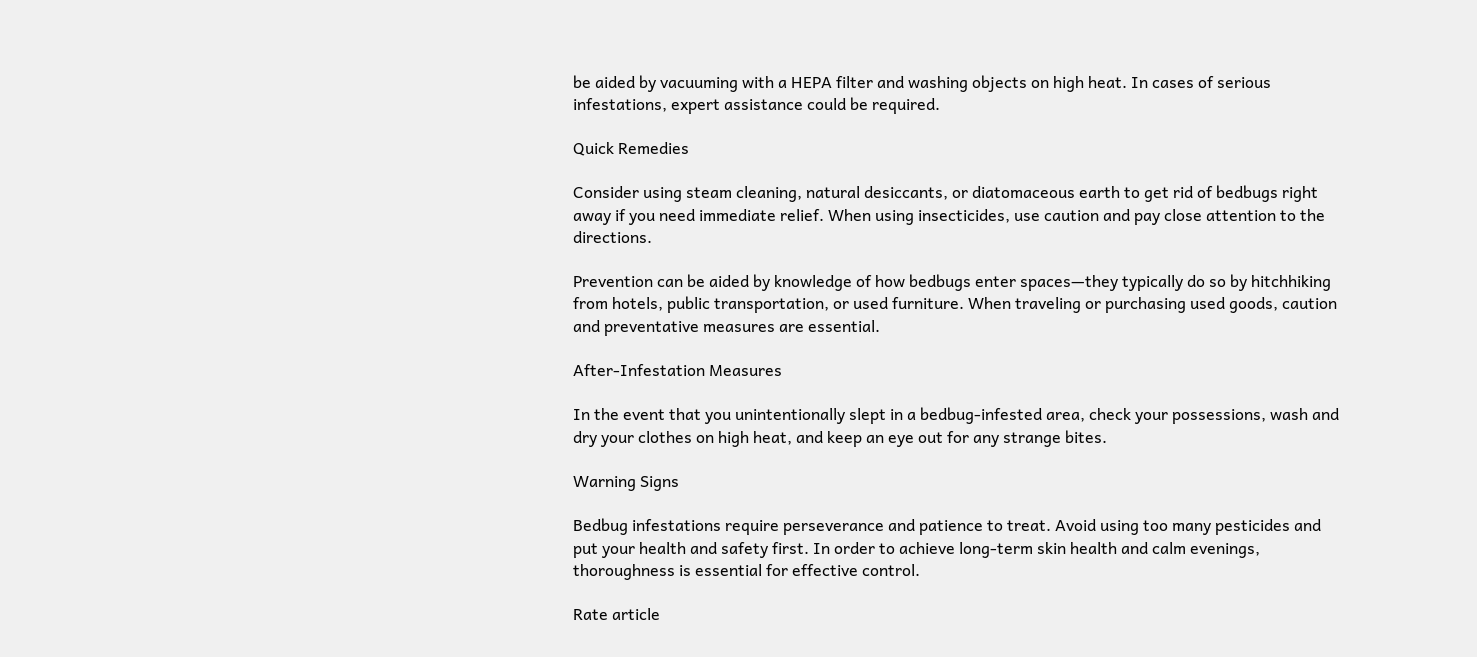be aided by vacuuming with a HEPA filter and washing objects on high heat. In cases of serious infestations, expert assistance could be required.

Quick Remedies

Consider using steam cleaning, natural desiccants, or diatomaceous earth to get rid of bedbugs right away if you need immediate relief. When using insecticides, use caution and pay close attention to the directions.

Prevention can be aided by knowledge of how bedbugs enter spaces—they typically do so by hitchhiking from hotels, public transportation, or used furniture. When traveling or purchasing used goods, caution and preventative measures are essential.

After-Infestation Measures

In the event that you unintentionally slept in a bedbug-infested area, check your possessions, wash and dry your clothes on high heat, and keep an eye out for any strange bites.

Warning Signs

Bedbug infestations require perseverance and patience to treat. Avoid using too many pesticides and put your health and safety first. In order to achieve long-term skin health and calm evenings, thoroughness is essential for effective control.

Rate article